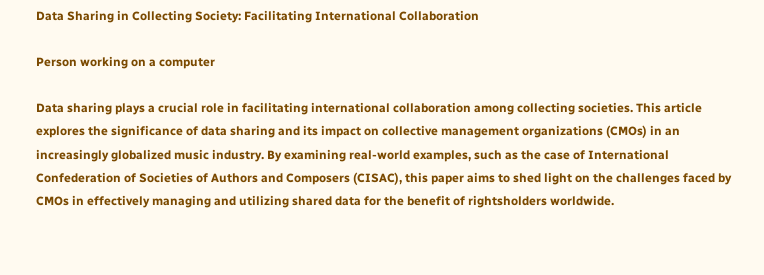Data Sharing in Collecting Society: Facilitating International Collaboration

Person working on a computer

Data sharing plays a crucial role in facilitating international collaboration among collecting societies. This article explores the significance of data sharing and its impact on collective management organizations (CMOs) in an increasingly globalized music industry. By examining real-world examples, such as the case of International Confederation of Societies of Authors and Composers (CISAC), this paper aims to shed light on the challenges faced by CMOs in effectively managing and utilizing shared data for the benefit of rightsholders worldwide.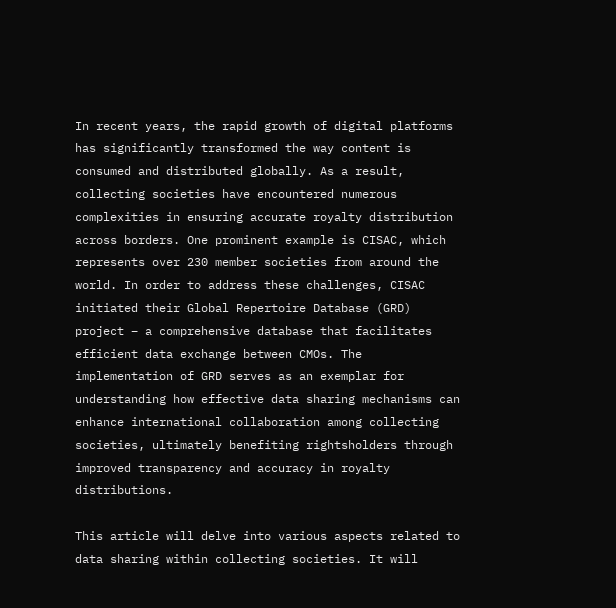In recent years, the rapid growth of digital platforms has significantly transformed the way content is consumed and distributed globally. As a result, collecting societies have encountered numerous complexities in ensuring accurate royalty distribution across borders. One prominent example is CISAC, which represents over 230 member societies from around the world. In order to address these challenges, CISAC initiated their Global Repertoire Database (GRD) project – a comprehensive database that facilitates efficient data exchange between CMOs. The implementation of GRD serves as an exemplar for understanding how effective data sharing mechanisms can enhance international collaboration among collecting societies, ultimately benefiting rightsholders through improved transparency and accuracy in royalty distributions.

This article will delve into various aspects related to data sharing within collecting societies. It will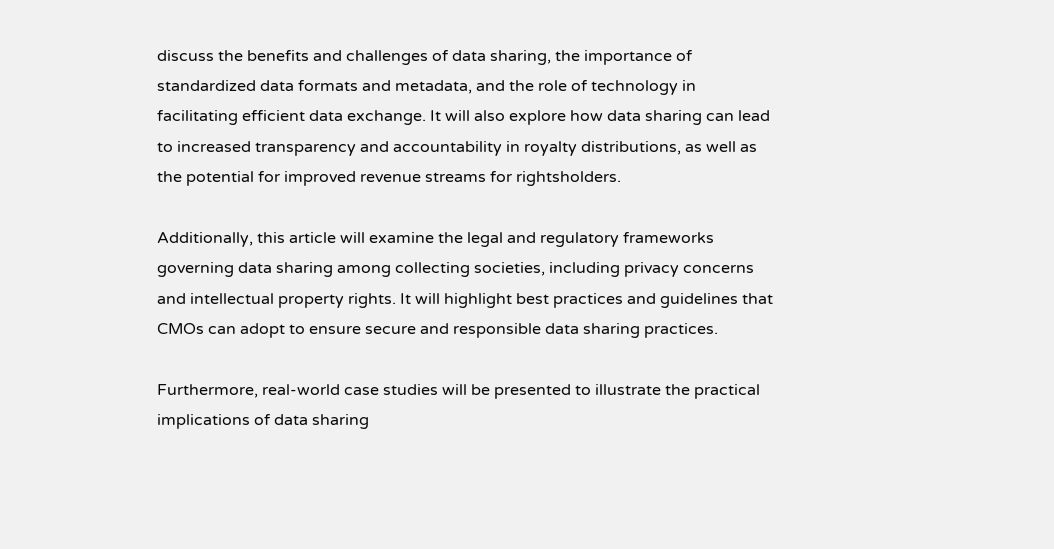discuss the benefits and challenges of data sharing, the importance of standardized data formats and metadata, and the role of technology in facilitating efficient data exchange. It will also explore how data sharing can lead to increased transparency and accountability in royalty distributions, as well as the potential for improved revenue streams for rightsholders.

Additionally, this article will examine the legal and regulatory frameworks governing data sharing among collecting societies, including privacy concerns and intellectual property rights. It will highlight best practices and guidelines that CMOs can adopt to ensure secure and responsible data sharing practices.

Furthermore, real-world case studies will be presented to illustrate the practical implications of data sharing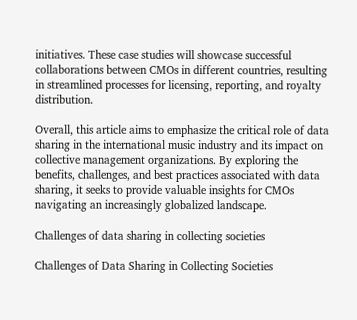initiatives. These case studies will showcase successful collaborations between CMOs in different countries, resulting in streamlined processes for licensing, reporting, and royalty distribution.

Overall, this article aims to emphasize the critical role of data sharing in the international music industry and its impact on collective management organizations. By exploring the benefits, challenges, and best practices associated with data sharing, it seeks to provide valuable insights for CMOs navigating an increasingly globalized landscape.

Challenges of data sharing in collecting societies

Challenges of Data Sharing in Collecting Societies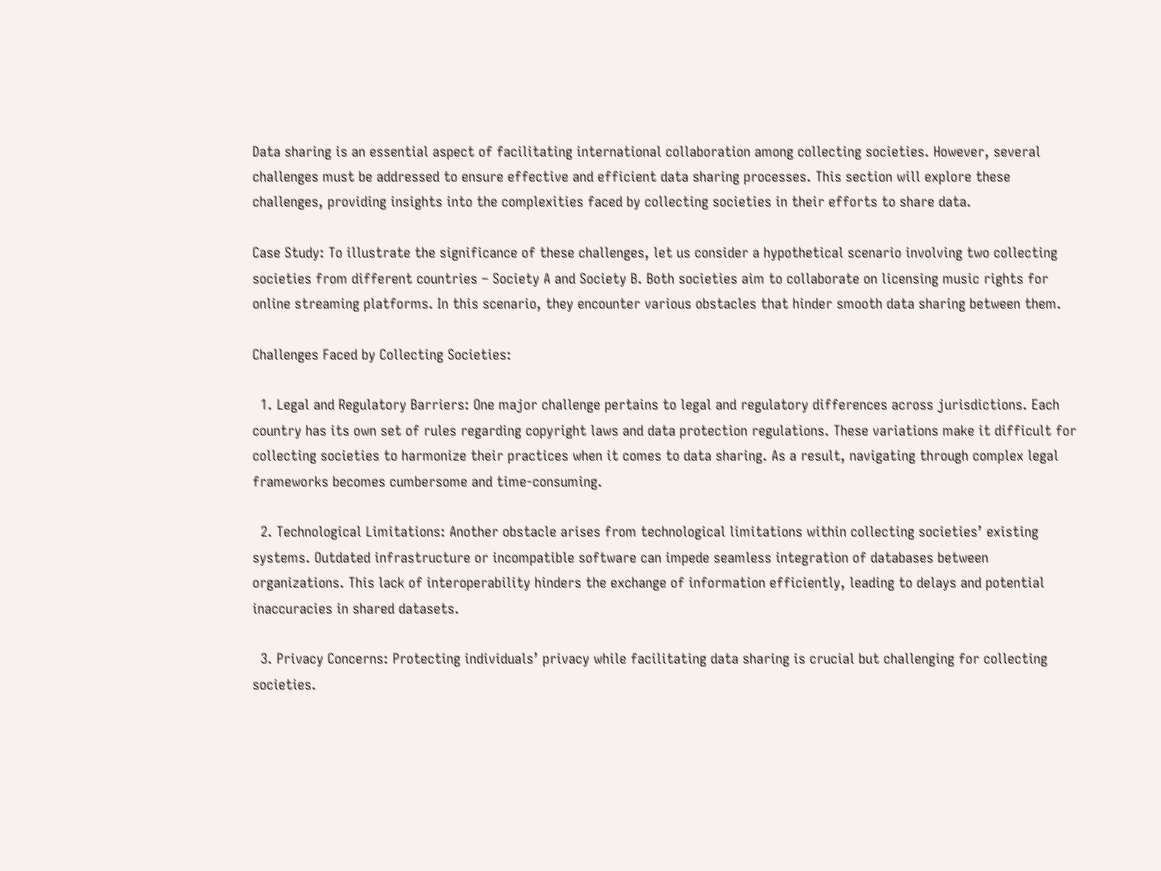Data sharing is an essential aspect of facilitating international collaboration among collecting societies. However, several challenges must be addressed to ensure effective and efficient data sharing processes. This section will explore these challenges, providing insights into the complexities faced by collecting societies in their efforts to share data.

Case Study: To illustrate the significance of these challenges, let us consider a hypothetical scenario involving two collecting societies from different countries – Society A and Society B. Both societies aim to collaborate on licensing music rights for online streaming platforms. In this scenario, they encounter various obstacles that hinder smooth data sharing between them.

Challenges Faced by Collecting Societies:

  1. Legal and Regulatory Barriers: One major challenge pertains to legal and regulatory differences across jurisdictions. Each country has its own set of rules regarding copyright laws and data protection regulations. These variations make it difficult for collecting societies to harmonize their practices when it comes to data sharing. As a result, navigating through complex legal frameworks becomes cumbersome and time-consuming.

  2. Technological Limitations: Another obstacle arises from technological limitations within collecting societies’ existing systems. Outdated infrastructure or incompatible software can impede seamless integration of databases between organizations. This lack of interoperability hinders the exchange of information efficiently, leading to delays and potential inaccuracies in shared datasets.

  3. Privacy Concerns: Protecting individuals’ privacy while facilitating data sharing is crucial but challenging for collecting societies.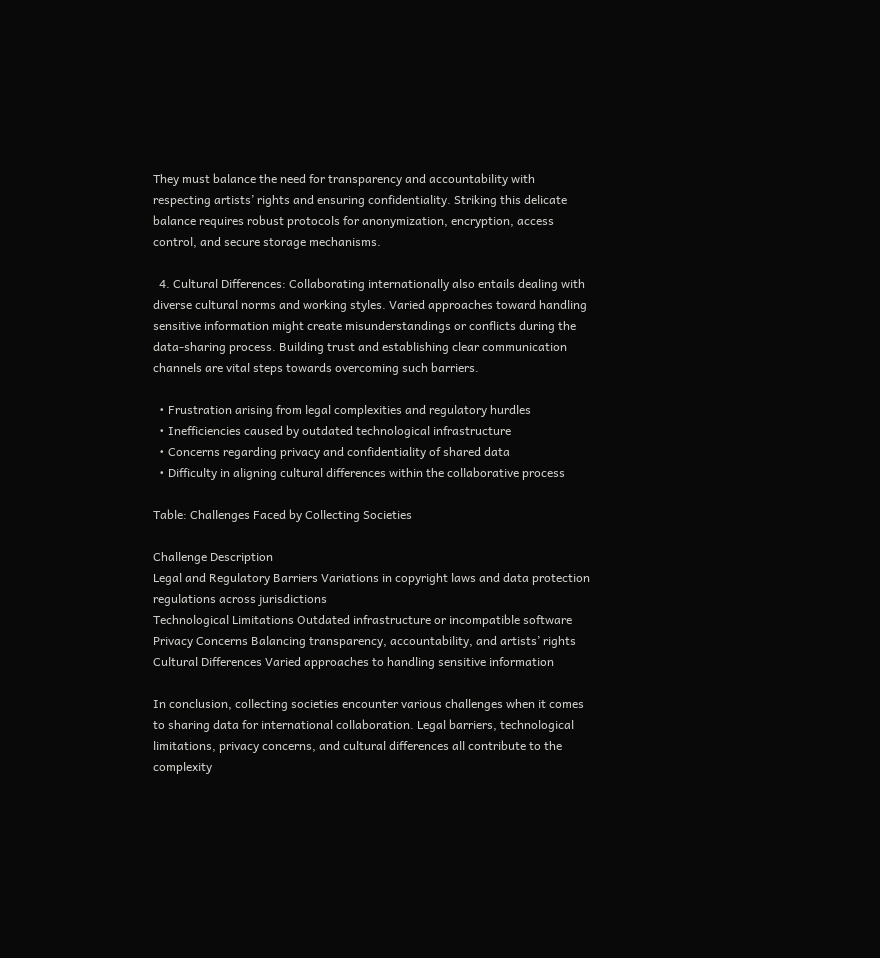They must balance the need for transparency and accountability with respecting artists’ rights and ensuring confidentiality. Striking this delicate balance requires robust protocols for anonymization, encryption, access control, and secure storage mechanisms.

  4. Cultural Differences: Collaborating internationally also entails dealing with diverse cultural norms and working styles. Varied approaches toward handling sensitive information might create misunderstandings or conflicts during the data-sharing process. Building trust and establishing clear communication channels are vital steps towards overcoming such barriers.

  • Frustration arising from legal complexities and regulatory hurdles
  • Inefficiencies caused by outdated technological infrastructure
  • Concerns regarding privacy and confidentiality of shared data
  • Difficulty in aligning cultural differences within the collaborative process

Table: Challenges Faced by Collecting Societies

Challenge Description
Legal and Regulatory Barriers Variations in copyright laws and data protection regulations across jurisdictions
Technological Limitations Outdated infrastructure or incompatible software
Privacy Concerns Balancing transparency, accountability, and artists’ rights
Cultural Differences Varied approaches to handling sensitive information

In conclusion, collecting societies encounter various challenges when it comes to sharing data for international collaboration. Legal barriers, technological limitations, privacy concerns, and cultural differences all contribute to the complexity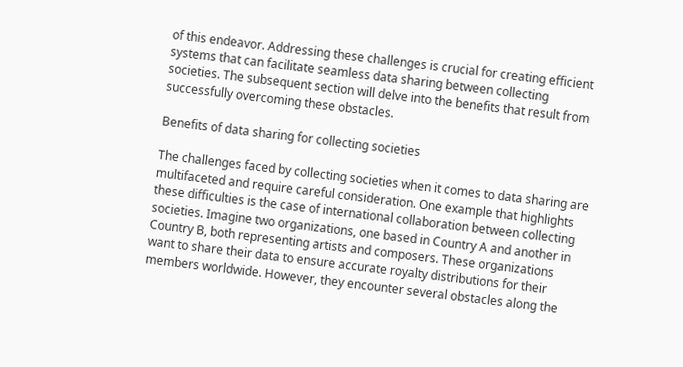of this endeavor. Addressing these challenges is crucial for creating efficient systems that can facilitate seamless data sharing between collecting societies. The subsequent section will delve into the benefits that result from successfully overcoming these obstacles.

Benefits of data sharing for collecting societies

The challenges faced by collecting societies when it comes to data sharing are multifaceted and require careful consideration. One example that highlights these difficulties is the case of international collaboration between collecting societies. Imagine two organizations, one based in Country A and another in Country B, both representing artists and composers. These organizations want to share their data to ensure accurate royalty distributions for their members worldwide. However, they encounter several obstacles along the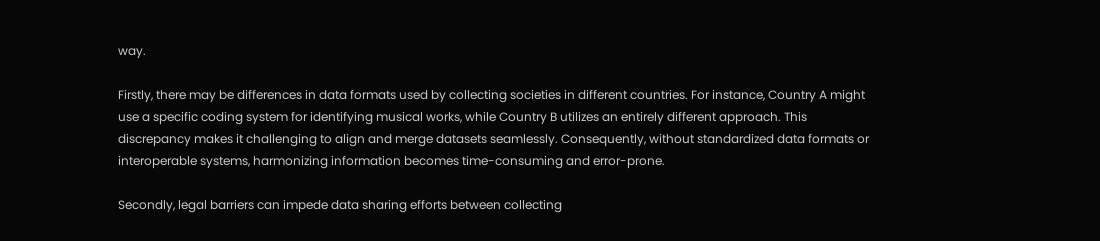way.

Firstly, there may be differences in data formats used by collecting societies in different countries. For instance, Country A might use a specific coding system for identifying musical works, while Country B utilizes an entirely different approach. This discrepancy makes it challenging to align and merge datasets seamlessly. Consequently, without standardized data formats or interoperable systems, harmonizing information becomes time-consuming and error-prone.

Secondly, legal barriers can impede data sharing efforts between collecting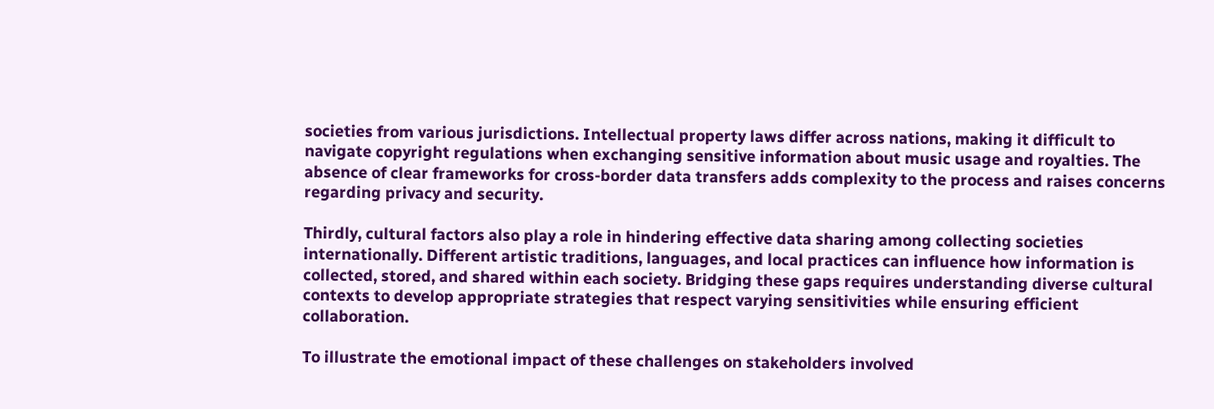societies from various jurisdictions. Intellectual property laws differ across nations, making it difficult to navigate copyright regulations when exchanging sensitive information about music usage and royalties. The absence of clear frameworks for cross-border data transfers adds complexity to the process and raises concerns regarding privacy and security.

Thirdly, cultural factors also play a role in hindering effective data sharing among collecting societies internationally. Different artistic traditions, languages, and local practices can influence how information is collected, stored, and shared within each society. Bridging these gaps requires understanding diverse cultural contexts to develop appropriate strategies that respect varying sensitivities while ensuring efficient collaboration.

To illustrate the emotional impact of these challenges on stakeholders involved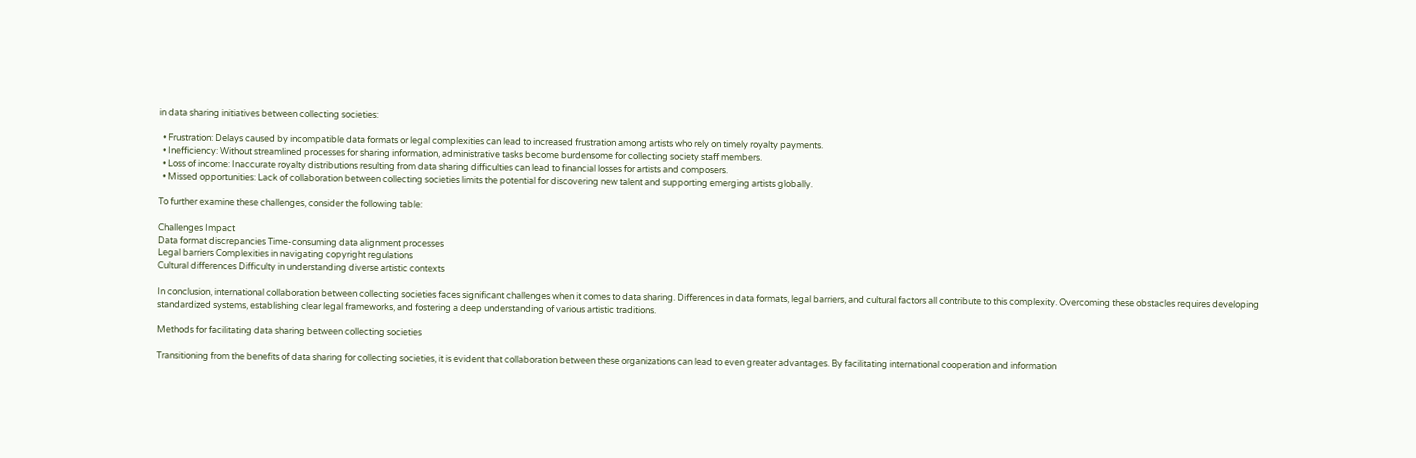in data sharing initiatives between collecting societies:

  • Frustration: Delays caused by incompatible data formats or legal complexities can lead to increased frustration among artists who rely on timely royalty payments.
  • Inefficiency: Without streamlined processes for sharing information, administrative tasks become burdensome for collecting society staff members.
  • Loss of income: Inaccurate royalty distributions resulting from data sharing difficulties can lead to financial losses for artists and composers.
  • Missed opportunities: Lack of collaboration between collecting societies limits the potential for discovering new talent and supporting emerging artists globally.

To further examine these challenges, consider the following table:

Challenges Impact
Data format discrepancies Time-consuming data alignment processes
Legal barriers Complexities in navigating copyright regulations
Cultural differences Difficulty in understanding diverse artistic contexts

In conclusion, international collaboration between collecting societies faces significant challenges when it comes to data sharing. Differences in data formats, legal barriers, and cultural factors all contribute to this complexity. Overcoming these obstacles requires developing standardized systems, establishing clear legal frameworks, and fostering a deep understanding of various artistic traditions.

Methods for facilitating data sharing between collecting societies

Transitioning from the benefits of data sharing for collecting societies, it is evident that collaboration between these organizations can lead to even greater advantages. By facilitating international cooperation and information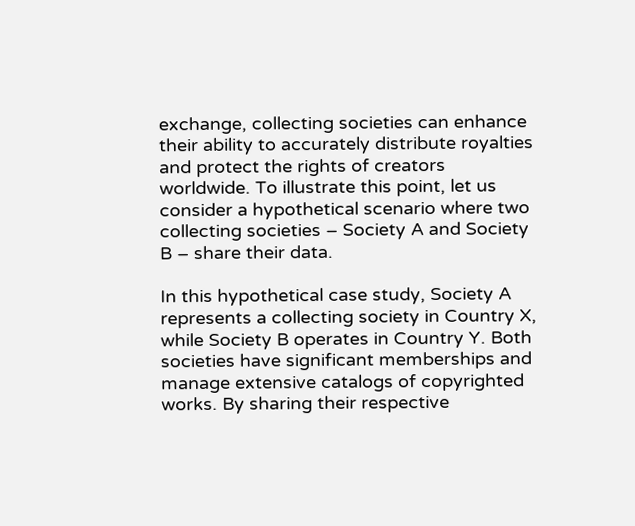exchange, collecting societies can enhance their ability to accurately distribute royalties and protect the rights of creators worldwide. To illustrate this point, let us consider a hypothetical scenario where two collecting societies – Society A and Society B – share their data.

In this hypothetical case study, Society A represents a collecting society in Country X, while Society B operates in Country Y. Both societies have significant memberships and manage extensive catalogs of copyrighted works. By sharing their respective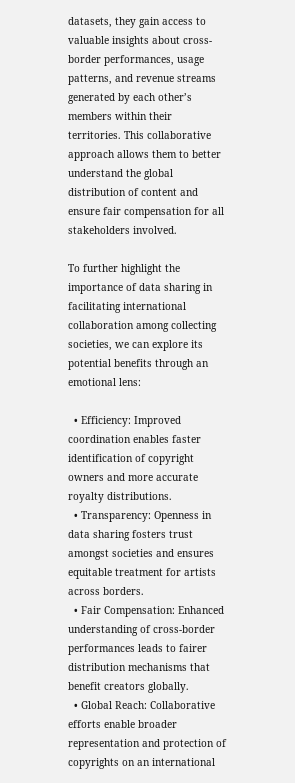datasets, they gain access to valuable insights about cross-border performances, usage patterns, and revenue streams generated by each other’s members within their territories. This collaborative approach allows them to better understand the global distribution of content and ensure fair compensation for all stakeholders involved.

To further highlight the importance of data sharing in facilitating international collaboration among collecting societies, we can explore its potential benefits through an emotional lens:

  • Efficiency: Improved coordination enables faster identification of copyright owners and more accurate royalty distributions.
  • Transparency: Openness in data sharing fosters trust amongst societies and ensures equitable treatment for artists across borders.
  • Fair Compensation: Enhanced understanding of cross-border performances leads to fairer distribution mechanisms that benefit creators globally.
  • Global Reach: Collaborative efforts enable broader representation and protection of copyrights on an international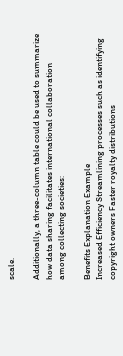scale.

Additionally, a three-column table could be used to summarize how data sharing facilitates international collaboration among collecting societies:

Benefits Explanation Example
Increased Efficiency Streamlining processes such as identifying copyright owners Faster royalty distributions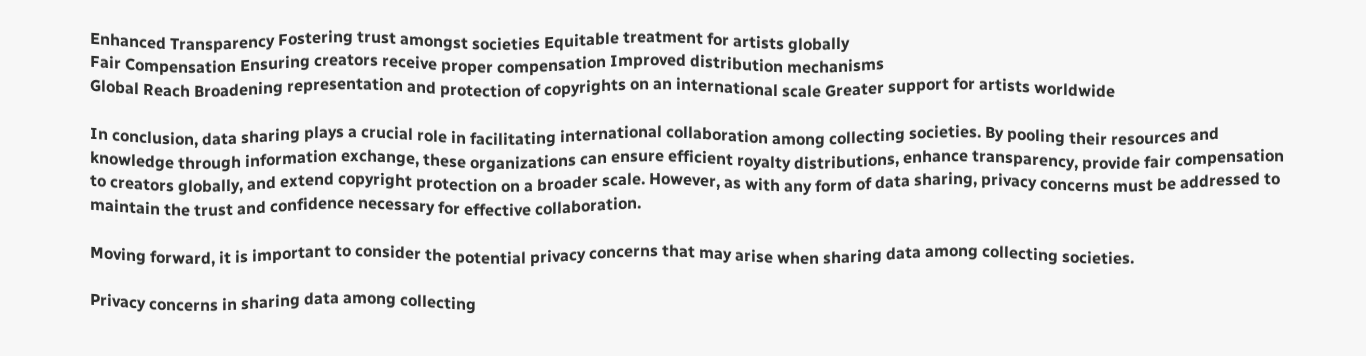Enhanced Transparency Fostering trust amongst societies Equitable treatment for artists globally
Fair Compensation Ensuring creators receive proper compensation Improved distribution mechanisms
Global Reach Broadening representation and protection of copyrights on an international scale Greater support for artists worldwide

In conclusion, data sharing plays a crucial role in facilitating international collaboration among collecting societies. By pooling their resources and knowledge through information exchange, these organizations can ensure efficient royalty distributions, enhance transparency, provide fair compensation to creators globally, and extend copyright protection on a broader scale. However, as with any form of data sharing, privacy concerns must be addressed to maintain the trust and confidence necessary for effective collaboration.

Moving forward, it is important to consider the potential privacy concerns that may arise when sharing data among collecting societies.

Privacy concerns in sharing data among collecting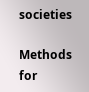societies

Methods for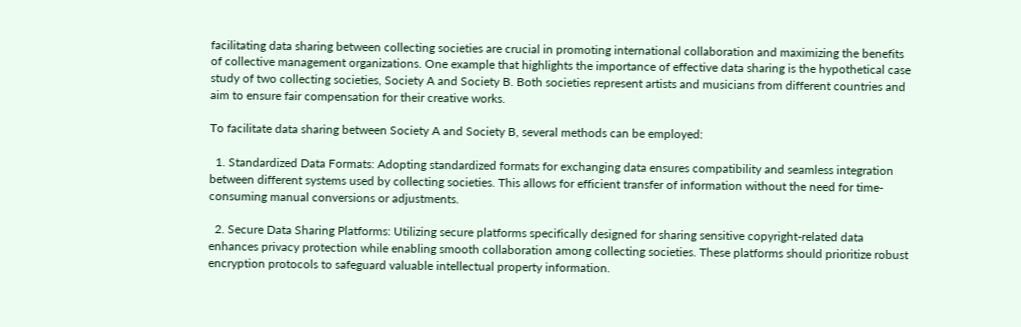facilitating data sharing between collecting societies are crucial in promoting international collaboration and maximizing the benefits of collective management organizations. One example that highlights the importance of effective data sharing is the hypothetical case study of two collecting societies, Society A and Society B. Both societies represent artists and musicians from different countries and aim to ensure fair compensation for their creative works.

To facilitate data sharing between Society A and Society B, several methods can be employed:

  1. Standardized Data Formats: Adopting standardized formats for exchanging data ensures compatibility and seamless integration between different systems used by collecting societies. This allows for efficient transfer of information without the need for time-consuming manual conversions or adjustments.

  2. Secure Data Sharing Platforms: Utilizing secure platforms specifically designed for sharing sensitive copyright-related data enhances privacy protection while enabling smooth collaboration among collecting societies. These platforms should prioritize robust encryption protocols to safeguard valuable intellectual property information.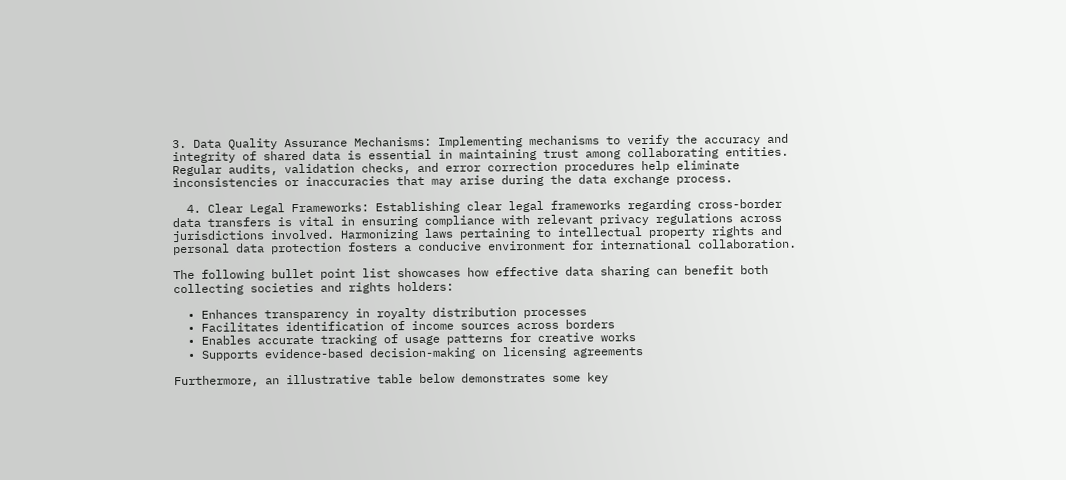3. Data Quality Assurance Mechanisms: Implementing mechanisms to verify the accuracy and integrity of shared data is essential in maintaining trust among collaborating entities. Regular audits, validation checks, and error correction procedures help eliminate inconsistencies or inaccuracies that may arise during the data exchange process.

  4. Clear Legal Frameworks: Establishing clear legal frameworks regarding cross-border data transfers is vital in ensuring compliance with relevant privacy regulations across jurisdictions involved. Harmonizing laws pertaining to intellectual property rights and personal data protection fosters a conducive environment for international collaboration.

The following bullet point list showcases how effective data sharing can benefit both collecting societies and rights holders:

  • Enhances transparency in royalty distribution processes
  • Facilitates identification of income sources across borders
  • Enables accurate tracking of usage patterns for creative works
  • Supports evidence-based decision-making on licensing agreements

Furthermore, an illustrative table below demonstrates some key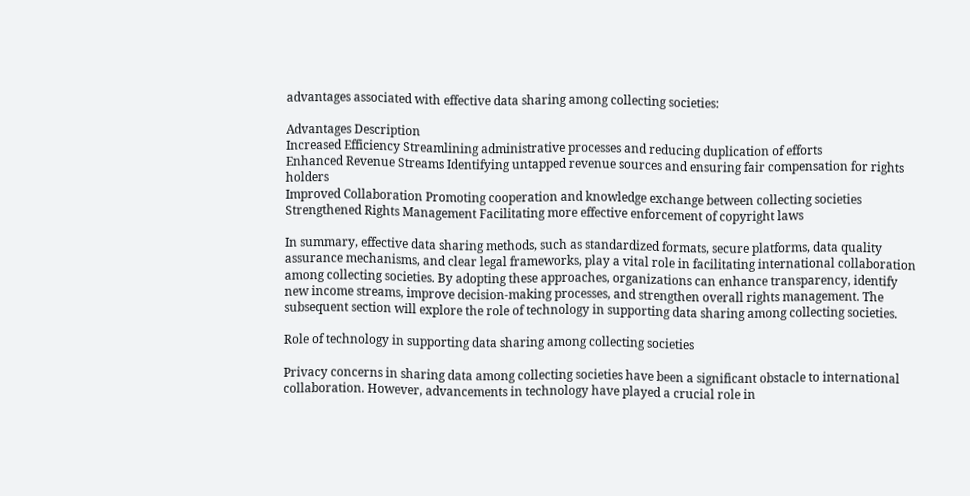advantages associated with effective data sharing among collecting societies:

Advantages Description
Increased Efficiency Streamlining administrative processes and reducing duplication of efforts
Enhanced Revenue Streams Identifying untapped revenue sources and ensuring fair compensation for rights holders
Improved Collaboration Promoting cooperation and knowledge exchange between collecting societies
Strengthened Rights Management Facilitating more effective enforcement of copyright laws

In summary, effective data sharing methods, such as standardized formats, secure platforms, data quality assurance mechanisms, and clear legal frameworks, play a vital role in facilitating international collaboration among collecting societies. By adopting these approaches, organizations can enhance transparency, identify new income streams, improve decision-making processes, and strengthen overall rights management. The subsequent section will explore the role of technology in supporting data sharing among collecting societies.

Role of technology in supporting data sharing among collecting societies

Privacy concerns in sharing data among collecting societies have been a significant obstacle to international collaboration. However, advancements in technology have played a crucial role in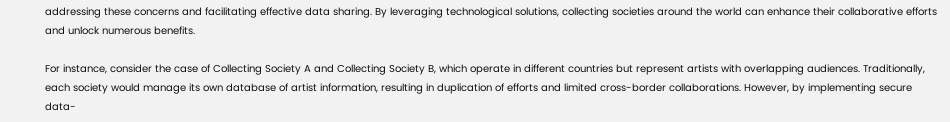addressing these concerns and facilitating effective data sharing. By leveraging technological solutions, collecting societies around the world can enhance their collaborative efforts and unlock numerous benefits.

For instance, consider the case of Collecting Society A and Collecting Society B, which operate in different countries but represent artists with overlapping audiences. Traditionally, each society would manage its own database of artist information, resulting in duplication of efforts and limited cross-border collaborations. However, by implementing secure data-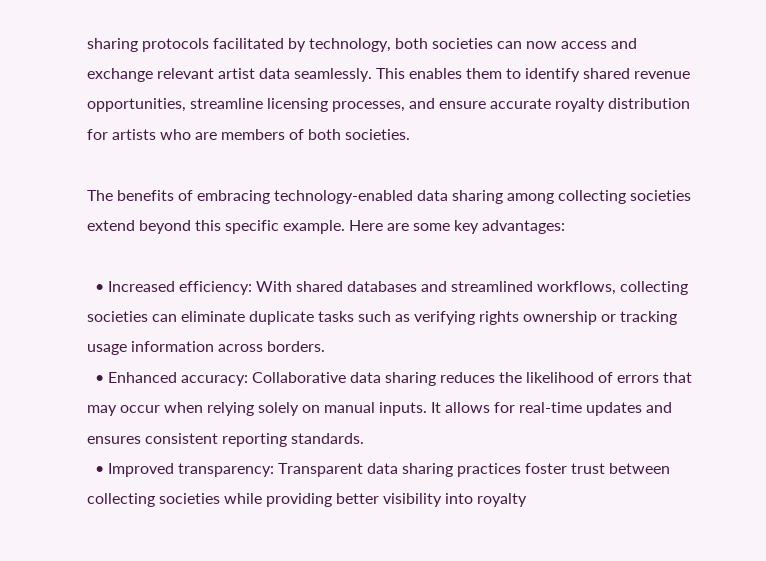sharing protocols facilitated by technology, both societies can now access and exchange relevant artist data seamlessly. This enables them to identify shared revenue opportunities, streamline licensing processes, and ensure accurate royalty distribution for artists who are members of both societies.

The benefits of embracing technology-enabled data sharing among collecting societies extend beyond this specific example. Here are some key advantages:

  • Increased efficiency: With shared databases and streamlined workflows, collecting societies can eliminate duplicate tasks such as verifying rights ownership or tracking usage information across borders.
  • Enhanced accuracy: Collaborative data sharing reduces the likelihood of errors that may occur when relying solely on manual inputs. It allows for real-time updates and ensures consistent reporting standards.
  • Improved transparency: Transparent data sharing practices foster trust between collecting societies while providing better visibility into royalty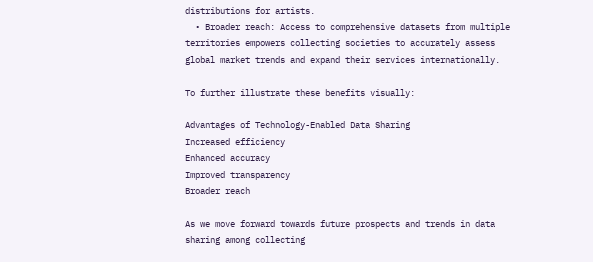distributions for artists.
  • Broader reach: Access to comprehensive datasets from multiple territories empowers collecting societies to accurately assess global market trends and expand their services internationally.

To further illustrate these benefits visually:

Advantages of Technology-Enabled Data Sharing
Increased efficiency
Enhanced accuracy
Improved transparency
Broader reach

As we move forward towards future prospects and trends in data sharing among collecting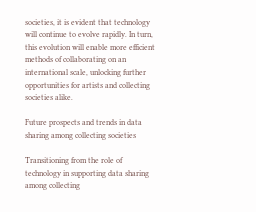societies, it is evident that technology will continue to evolve rapidly. In turn, this evolution will enable more efficient methods of collaborating on an international scale, unlocking further opportunities for artists and collecting societies alike.

Future prospects and trends in data sharing among collecting societies

Transitioning from the role of technology in supporting data sharing among collecting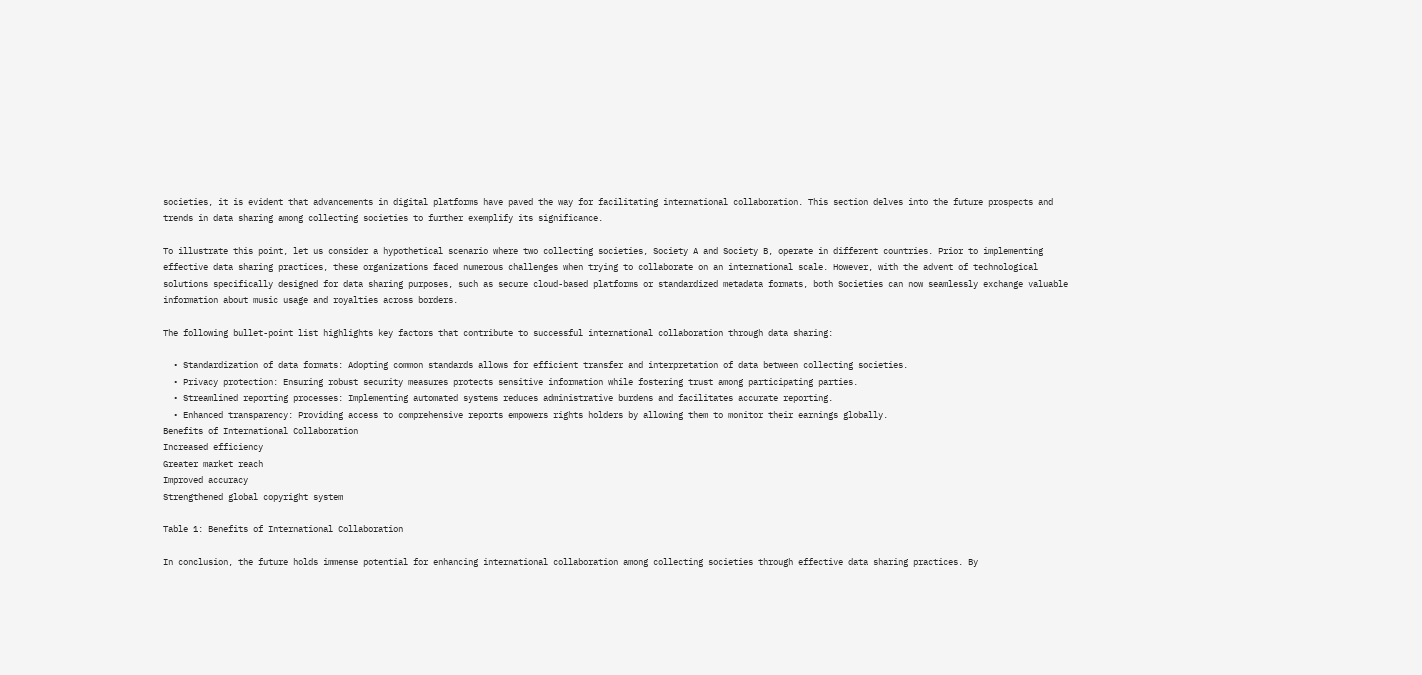societies, it is evident that advancements in digital platforms have paved the way for facilitating international collaboration. This section delves into the future prospects and trends in data sharing among collecting societies to further exemplify its significance.

To illustrate this point, let us consider a hypothetical scenario where two collecting societies, Society A and Society B, operate in different countries. Prior to implementing effective data sharing practices, these organizations faced numerous challenges when trying to collaborate on an international scale. However, with the advent of technological solutions specifically designed for data sharing purposes, such as secure cloud-based platforms or standardized metadata formats, both Societies can now seamlessly exchange valuable information about music usage and royalties across borders.

The following bullet-point list highlights key factors that contribute to successful international collaboration through data sharing:

  • Standardization of data formats: Adopting common standards allows for efficient transfer and interpretation of data between collecting societies.
  • Privacy protection: Ensuring robust security measures protects sensitive information while fostering trust among participating parties.
  • Streamlined reporting processes: Implementing automated systems reduces administrative burdens and facilitates accurate reporting.
  • Enhanced transparency: Providing access to comprehensive reports empowers rights holders by allowing them to monitor their earnings globally.
Benefits of International Collaboration
Increased efficiency
Greater market reach
Improved accuracy
Strengthened global copyright system

Table 1: Benefits of International Collaboration

In conclusion, the future holds immense potential for enhancing international collaboration among collecting societies through effective data sharing practices. By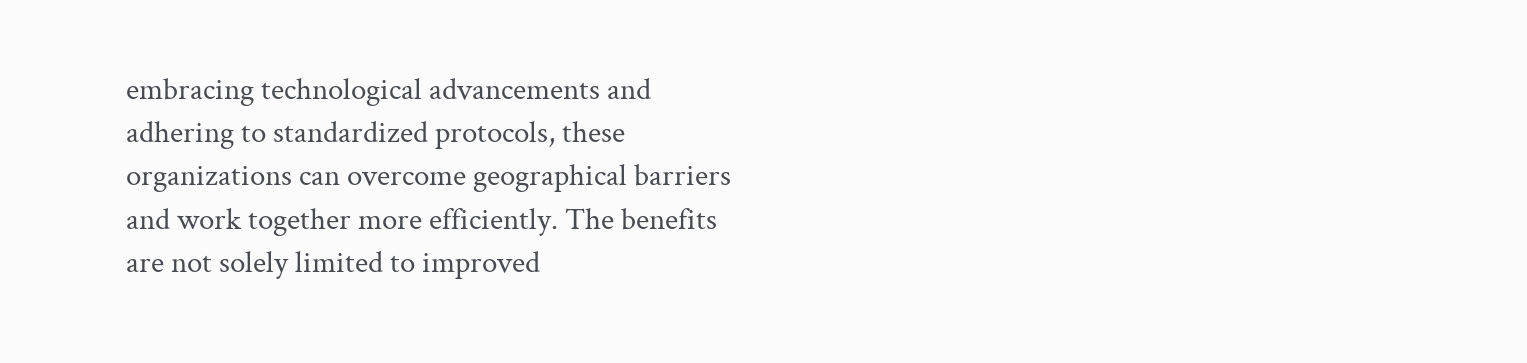embracing technological advancements and adhering to standardized protocols, these organizations can overcome geographical barriers and work together more efficiently. The benefits are not solely limited to improved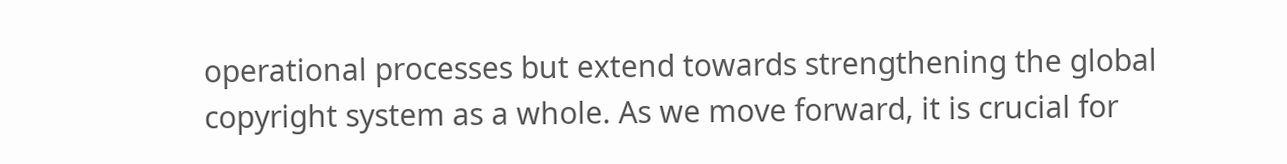operational processes but extend towards strengthening the global copyright system as a whole. As we move forward, it is crucial for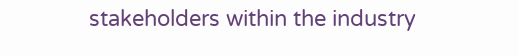stakeholders within the industry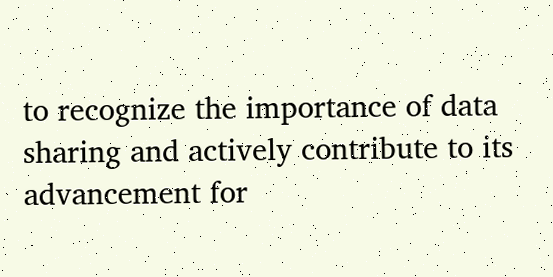to recognize the importance of data sharing and actively contribute to its advancement for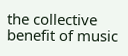the collective benefit of music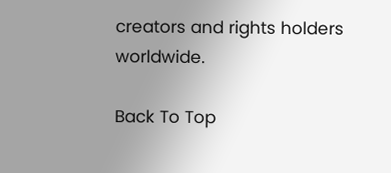creators and rights holders worldwide.

Back To Top